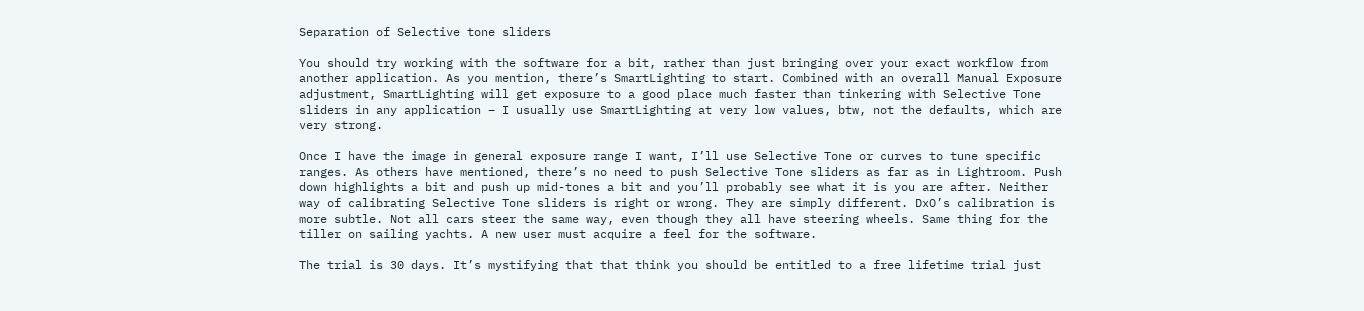Separation of Selective tone sliders

You should try working with the software for a bit, rather than just bringing over your exact workflow from another application. As you mention, there’s SmartLighting to start. Combined with an overall Manual Exposure adjustment, SmartLighting will get exposure to a good place much faster than tinkering with Selective Tone sliders in any application – I usually use SmartLighting at very low values, btw, not the defaults, which are very strong.

Once I have the image in general exposure range I want, I’ll use Selective Tone or curves to tune specific ranges. As others have mentioned, there’s no need to push Selective Tone sliders as far as in Lightroom. Push down highlights a bit and push up mid-tones a bit and you’ll probably see what it is you are after. Neither way of calibrating Selective Tone sliders is right or wrong. They are simply different. DxO’s calibration is more subtle. Not all cars steer the same way, even though they all have steering wheels. Same thing for the tiller on sailing yachts. A new user must acquire a feel for the software.

The trial is 30 days. It’s mystifying that that think you should be entitled to a free lifetime trial just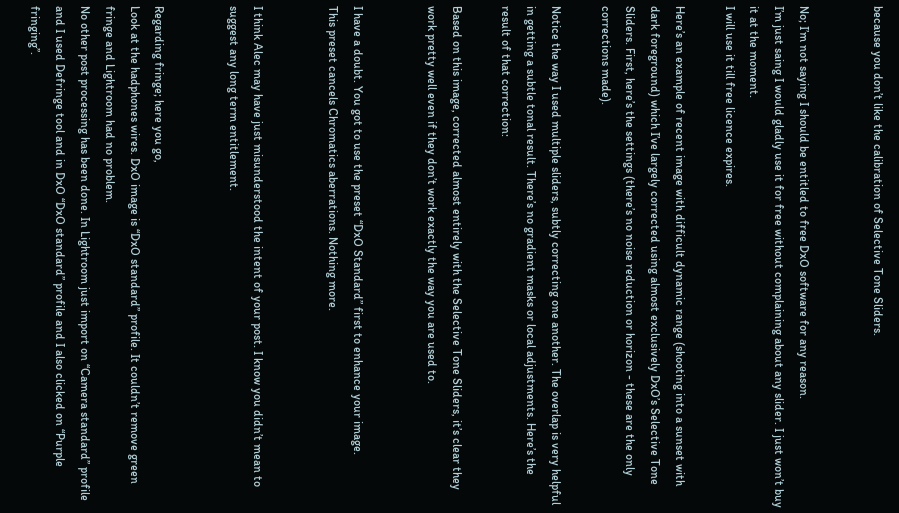because you don’t like the calibration of Selective Tone Sliders.


No; I’m not saying I should be entitled to free DxO software for any reason.
I’m just saing I would gladly use it for free without complaining about any slider. I just won’t buy it at the moment.
I will use it till free licence expires.

Here’s an example of recent image with difficult dynamic range (shooting into a sunset with dark foreground) which I’ve largely corrected using almost exclusively DxO’s Selective Tone Sliders. First, here’s the settings (there’s no noise reduction or horizon - these are the only corrections made).

Notice the way I used multiple sliders, subtly correcting one another. The overlap is very helpful in getting a subtle tonal result. There’s no gradient masks or local adjustments. Here’s the result of that correction:

Based on this image, corrected almost entirely with the Selective Tone Sliders, it’s clear they work pretty well even if they don’t work exactly the way you are used to.


I have a doubt. You got to use the preset “DxO Standard” first to enhance your image.
This preset cancels Chromatics aberrations. Nothing more.


I think Alec may have just misunderstood the intent of your post. I know you didn’t mean to suggest any long term entitlement.


Regarding fringe; here you go,
Look at the hadphones wires. DxO image is ‘‘DxO standard’’ profile. It couldn’t remove green fringe and Lightroom had no problem.
No other post processing has been done. In Lightroom just import on ‘‘Camera standard’’ profile and I used Defringe tool and in DxO ‘‘DxO standard’’ profile and I also clicked on ‘‘Purple fringing’’.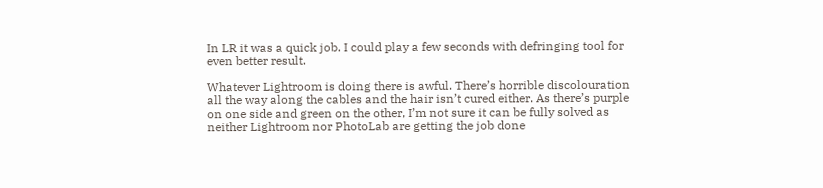In LR it was a quick job. I could play a few seconds with defringing tool for even better result.

Whatever Lightroom is doing there is awful. There’s horrible discolouration all the way along the cables and the hair isn’t cured either. As there’s purple on one side and green on the other, I’m not sure it can be fully solved as neither Lightroom nor PhotoLab are getting the job done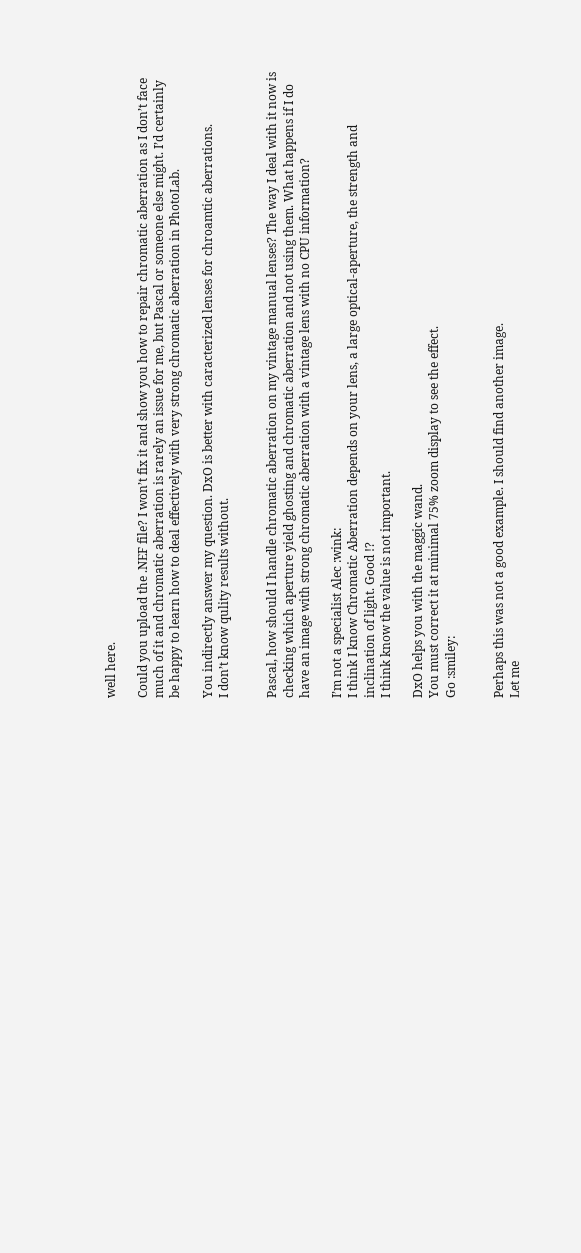well here.

Could you upload the .NEF file? I won’t fix it and show you how to repair chromatic aberration as I don’t face much of it and chromatic aberration is rarely an issue for me, but Pascal or someone else might. I’d certainly be happy to learn how to deal effectively with very strong chromatic aberration in PhotoLab.

You indirectly answer my question. DxO is better with caracterized lenses for chroamtic aberrations.
I don’t know qulity results without.


Pascal, how should I handle chromatic aberration on my vintage manual lenses? The way I deal with it now is checking which aperture yield ghosting and chromatic aberration and not using them. What happens if I do have an image with strong chromatic aberration with a vintage lens with no CPU information?

I’m not a specialist Alec :wink:
I think I know Chromatic Aberration depends on your lens, a large optical-aperture, the strength and inclination of light. Good !?
I think know the value is not important.

DxO helps you with the maggic wand.
You must correct it at minimal 75% zoom display to see the effect.
Go :smiley:


Perhaps this was not a good example. I should find another image.
Let me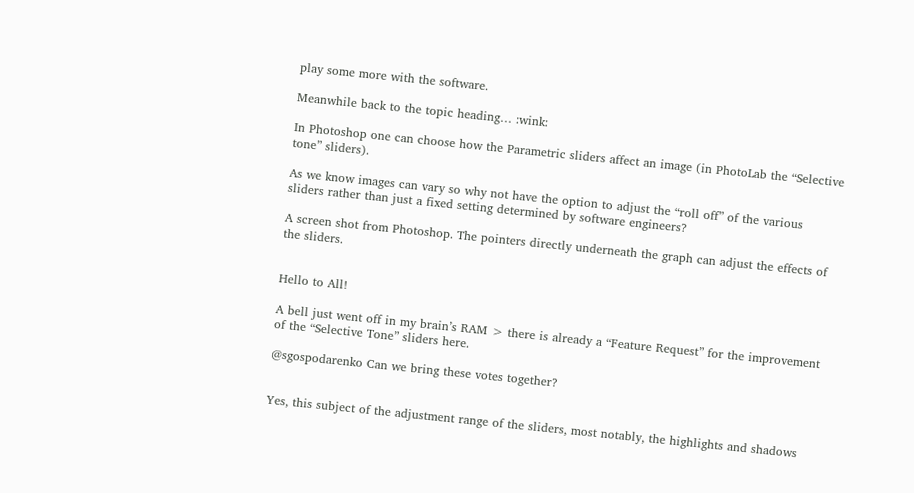play some more with the software.

Meanwhile back to the topic heading… :wink:

In Photoshop one can choose how the Parametric sliders affect an image (in PhotoLab the “Selective tone” sliders).

As we know images can vary so why not have the option to adjust the “roll off” of the various sliders rather than just a fixed setting determined by software engineers?

A screen shot from Photoshop. The pointers directly underneath the graph can adjust the effects of the sliders.


Hello to All!

A bell just went off in my brain’s RAM > there is already a “Feature Request” for the improvement of the “Selective Tone” sliders here.

@sgospodarenko Can we bring these votes together?


Yes, this subject of the adjustment range of the sliders, most notably, the highlights and shadows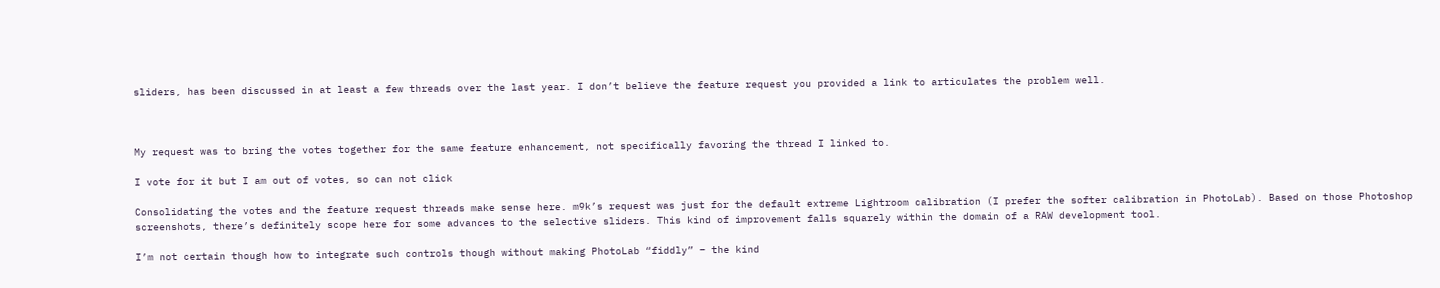sliders, has been discussed in at least a few threads over the last year. I don’t believe the feature request you provided a link to articulates the problem well.



My request was to bring the votes together for the same feature enhancement, not specifically favoring the thread I linked to.

I vote for it but I am out of votes, so can not click

Consolidating the votes and the feature request threads make sense here. m9k’s request was just for the default extreme Lightroom calibration (I prefer the softer calibration in PhotoLab). Based on those Photoshop screenshots, there’s definitely scope here for some advances to the selective sliders. This kind of improvement falls squarely within the domain of a RAW development tool.

I’m not certain though how to integrate such controls though without making PhotoLab “fiddly” – the kind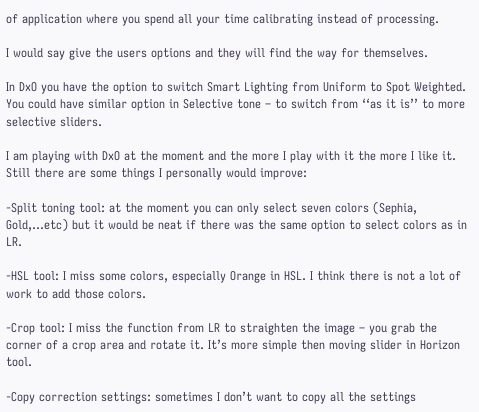of application where you spend all your time calibrating instead of processing.

I would say give the users options and they will find the way for themselves.

In DxO you have the option to switch Smart Lighting from Uniform to Spot Weighted. You could have similar option in Selective tone – to switch from ‘‘as it is’’ to more selective sliders.

I am playing with DxO at the moment and the more I play with it the more I like it. Still there are some things I personally would improve:

-Split toning tool: at the moment you can only select seven colors (Sephia, Gold,…etc) but it would be neat if there was the same option to select colors as in LR.

-HSL tool: I miss some colors, especially Orange in HSL. I think there is not a lot of work to add those colors.

-Crop tool: I miss the function from LR to straighten the image – you grab the corner of a crop area and rotate it. It’s more simple then moving slider in Horizon tool.

-Copy correction settings: sometimes I don’t want to copy all the settings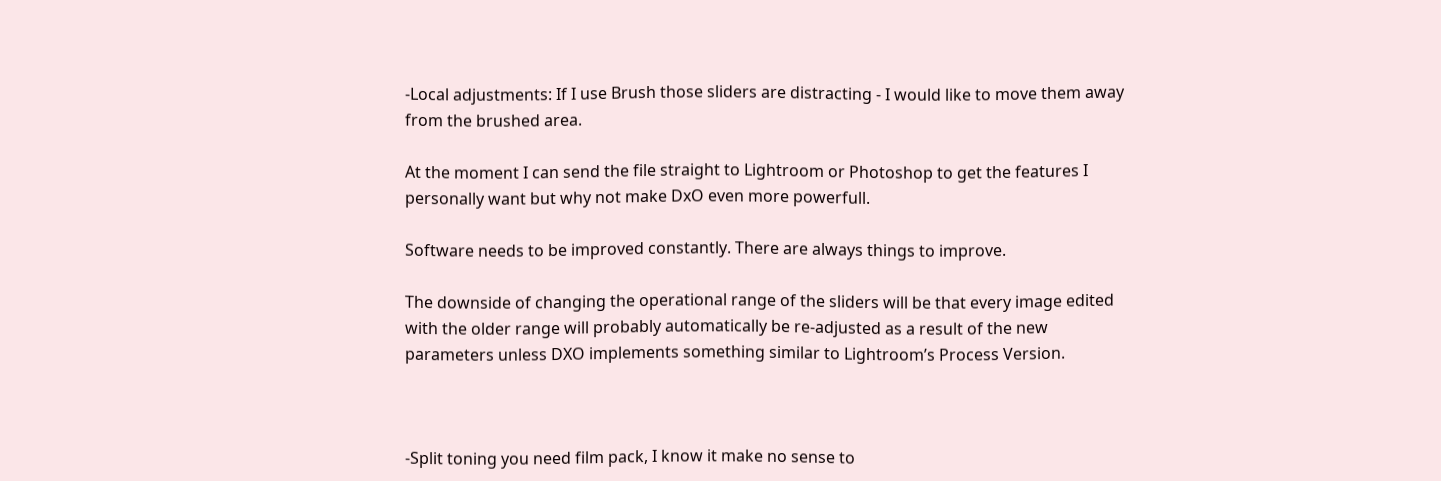-Local adjustments: If I use Brush those sliders are distracting - I would like to move them away from the brushed area.

At the moment I can send the file straight to Lightroom or Photoshop to get the features I personally want but why not make DxO even more powerfull.

Software needs to be improved constantly. There are always things to improve.

The downside of changing the operational range of the sliders will be that every image edited with the older range will probably automatically be re-adjusted as a result of the new parameters unless DXO implements something similar to Lightroom’s Process Version.



-Split toning you need film pack, I know it make no sense to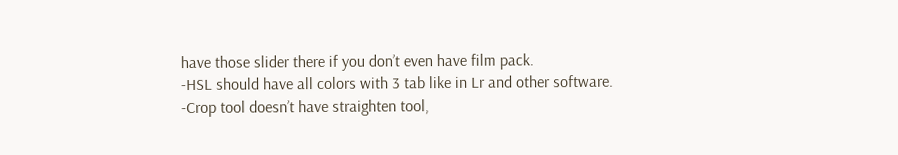have those slider there if you don’t even have film pack.
-HSL should have all colors with 3 tab like in Lr and other software.
-Crop tool doesn’t have straighten tool,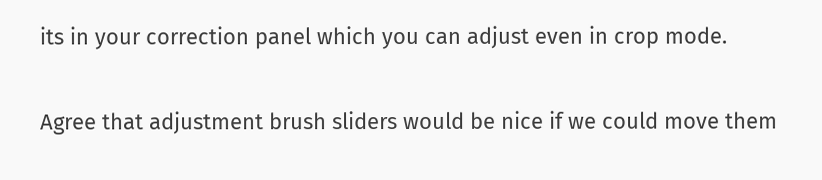its in your correction panel which you can adjust even in crop mode.

Agree that adjustment brush sliders would be nice if we could move them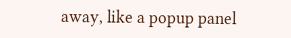away, like a popup panel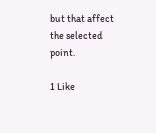but that affect the selected point.

1 Like